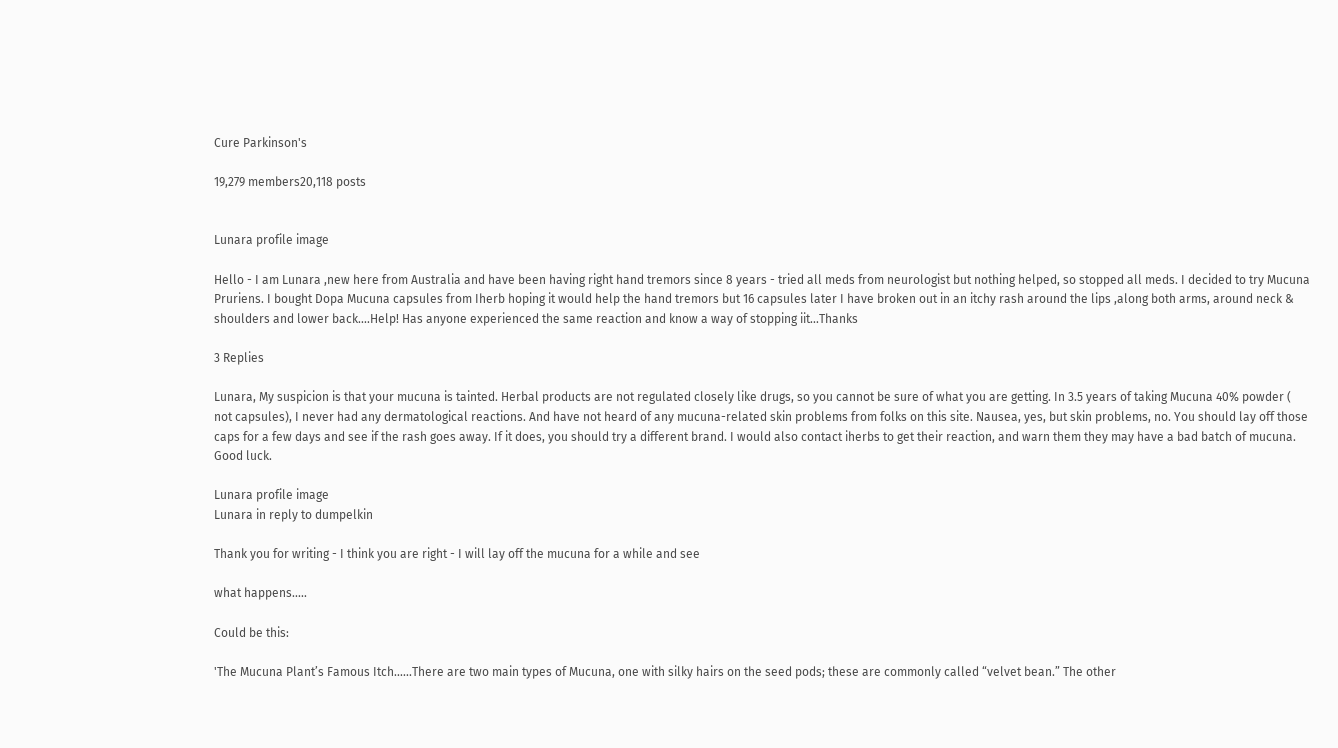Cure Parkinson's

19,279 members20,118 posts


Lunara profile image

Hello - I am Lunara ,new here from Australia and have been having right hand tremors since 8 years - tried all meds from neurologist but nothing helped, so stopped all meds. I decided to try Mucuna Pruriens. I bought Dopa Mucuna capsules from Iherb hoping it would help the hand tremors but 16 capsules later I have broken out in an itchy rash around the lips ,along both arms, around neck & shoulders and lower back....Help! Has anyone experienced the same reaction and know a way of stopping iit...Thanks

3 Replies

Lunara, My suspicion is that your mucuna is tainted. Herbal products are not regulated closely like drugs, so you cannot be sure of what you are getting. In 3.5 years of taking Mucuna 40% powder ( not capsules), I never had any dermatological reactions. And have not heard of any mucuna-related skin problems from folks on this site. Nausea, yes, but skin problems, no. You should lay off those caps for a few days and see if the rash goes away. If it does, you should try a different brand. I would also contact iherbs to get their reaction, and warn them they may have a bad batch of mucuna. Good luck.

Lunara profile image
Lunara in reply to dumpelkin

Thank you for writing - I think you are right - I will lay off the mucuna for a while and see

what happens.....

Could be this:

'The Mucuna Plant’s Famous Itch......There are two main types of Mucuna, one with silky hairs on the seed pods; these are commonly called “velvet bean.” The other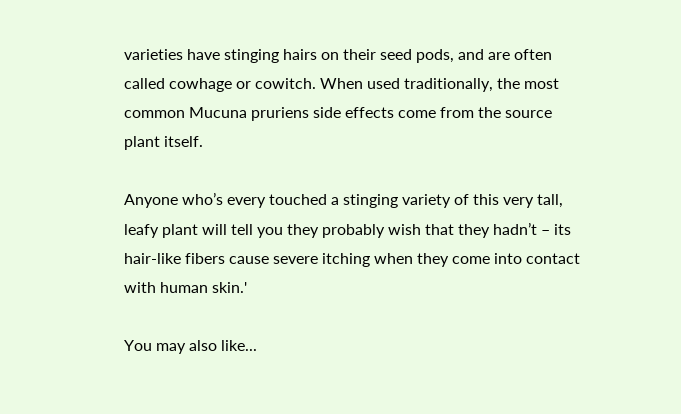varieties have stinging hairs on their seed pods, and are often called cowhage or cowitch. When used traditionally, the most common Mucuna pruriens side effects come from the source plant itself.

Anyone who’s every touched a stinging variety of this very tall, leafy plant will tell you they probably wish that they hadn’t – its hair-like fibers cause severe itching when they come into contact with human skin.'

You may also like...